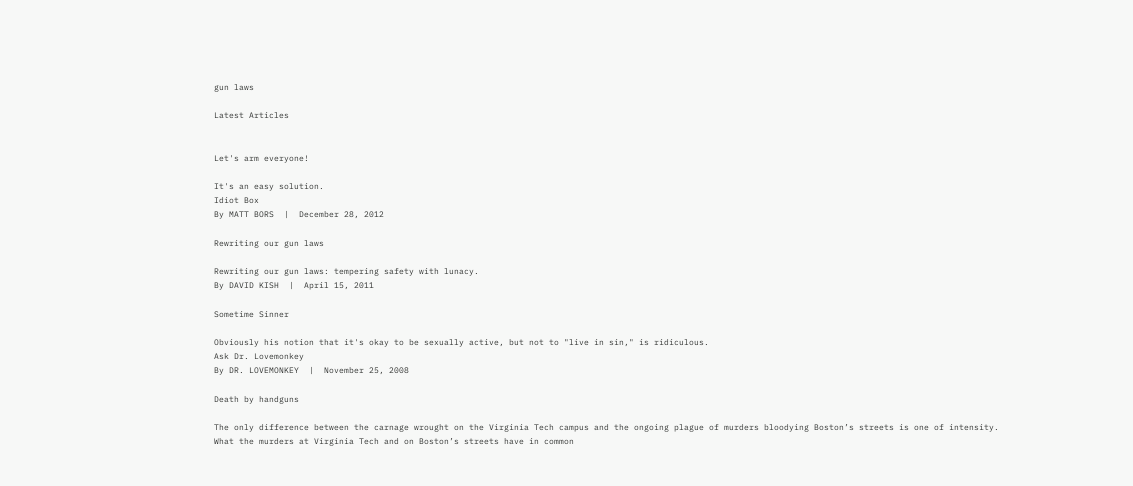gun laws

Latest Articles


Let's arm everyone!

It's an easy solution.
Idiot Box
By MATT BORS  |  December 28, 2012

Rewriting our gun laws

Rewriting our gun laws: tempering safety with lunacy.
By DAVID KISH  |  April 15, 2011

Sometime Sinner

Obviously his notion that it's okay to be sexually active, but not to "live in sin," is ridiculous.
Ask Dr. Lovemonkey
By DR. LOVEMONKEY  |  November 25, 2008

Death by handguns

The only difference between the carnage wrought on the Virginia Tech campus and the ongoing plague of murders bloodying Boston’s streets is one of intensity.
What the murders at Virginia Tech and on Boston’s streets have in common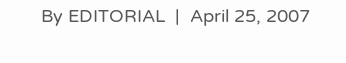By EDITORIAL  |  April 25, 2007